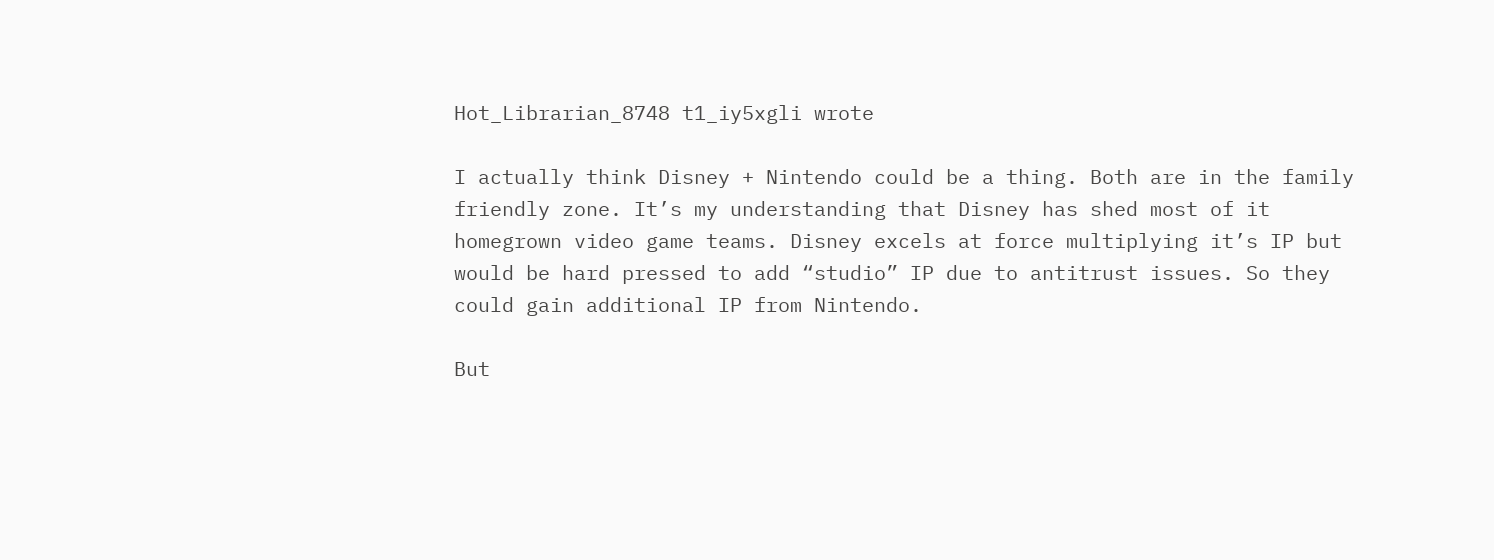Hot_Librarian_8748 t1_iy5xgli wrote

I actually think Disney + Nintendo could be a thing. Both are in the family friendly zone. It’s my understanding that Disney has shed most of it homegrown video game teams. Disney excels at force multiplying it’s IP but would be hard pressed to add “studio” IP due to antitrust issues. So they could gain additional IP from Nintendo.

But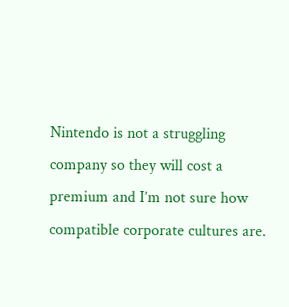Nintendo is not a struggling company so they will cost a premium and I’m not sure how compatible corporate cultures are.